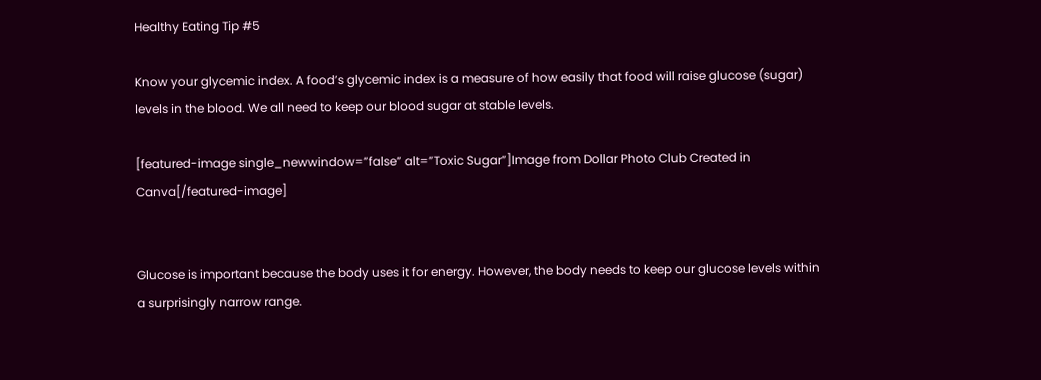Healthy Eating Tip #5

Know your glycemic index. A food’s glycemic index is a measure of how easily that food will raise glucose (sugar) levels in the blood. We all need to keep our blood sugar at stable levels.

[featured-image single_newwindow=”false” alt=”Toxic Sugar”]Image from Dollar Photo Club Created in Canva[/featured-image]


Glucose is important because the body uses it for energy. However, the body needs to keep our glucose levels within a surprisingly narrow range.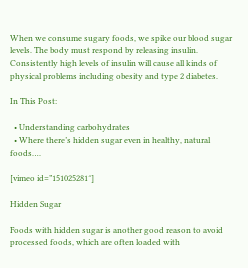When we consume sugary foods, we spike our blood sugar levels. The body must respond by releasing insulin. Consistently high levels of insulin will cause all kinds of physical problems including obesity and type 2 diabetes.

In This Post:

  • Understanding carbohydrates
  • Where there’s hidden sugar even in healthy, natural foods….

[vimeo id=”151025281″]

Hidden Sugar

Foods with hidden sugar is another good reason to avoid processed foods, which are often loaded with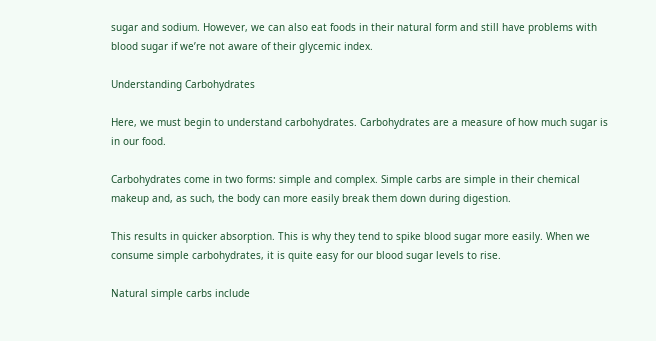sugar and sodium. However, we can also eat foods in their natural form and still have problems with blood sugar if we’re not aware of their glycemic index.

Understanding Carbohydrates

Here, we must begin to understand carbohydrates. Carbohydrates are a measure of how much sugar is in our food.

Carbohydrates come in two forms: simple and complex. Simple carbs are simple in their chemical makeup and, as such, the body can more easily break them down during digestion.

This results in quicker absorption. This is why they tend to spike blood sugar more easily. When we consume simple carbohydrates, it is quite easy for our blood sugar levels to rise.

Natural simple carbs include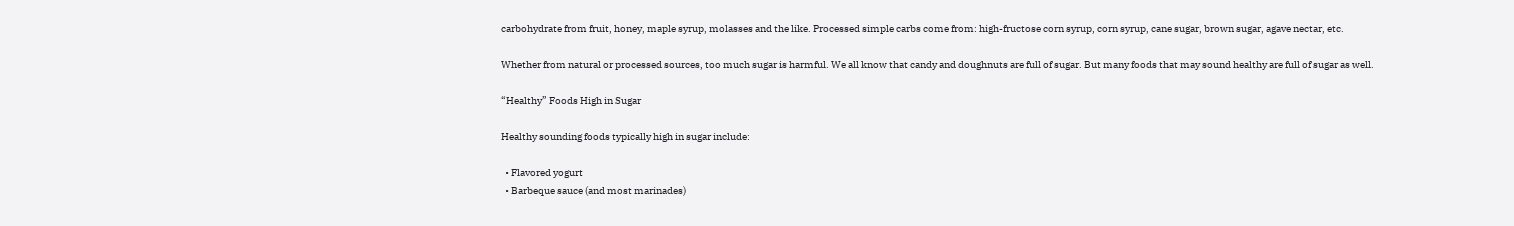carbohydrate from fruit, honey, maple syrup, molasses and the like. Processed simple carbs come from: high-fructose corn syrup, corn syrup, cane sugar, brown sugar, agave nectar, etc.

Whether from natural or processed sources, too much sugar is harmful. We all know that candy and doughnuts are full of sugar. But many foods that may sound healthy are full of sugar as well.

“Healthy” Foods High in Sugar

Healthy sounding foods typically high in sugar include:

  • Flavored yogurt
  • Barbeque sauce (and most marinades)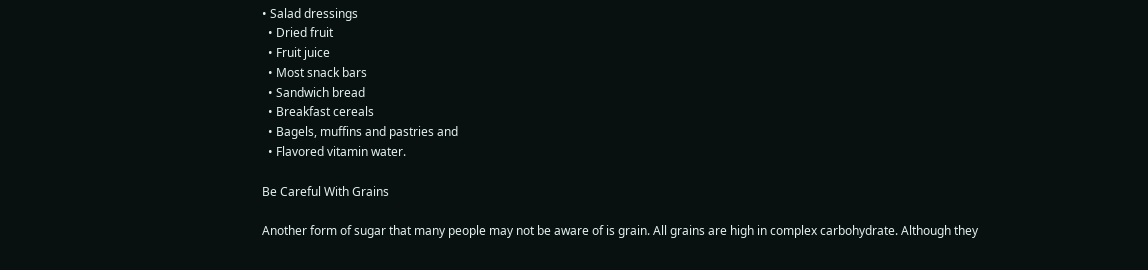• Salad dressings
  • Dried fruit
  • Fruit juice
  • Most snack bars
  • Sandwich bread
  • Breakfast cereals
  • Bagels, muffins and pastries and
  • Flavored vitamin water.

Be Careful With Grains

Another form of sugar that many people may not be aware of is grain. All grains are high in complex carbohydrate. Although they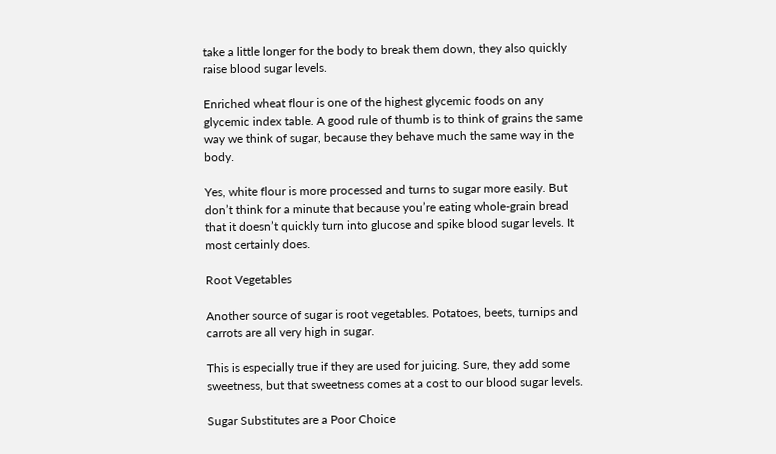take a little longer for the body to break them down, they also quickly raise blood sugar levels.

Enriched wheat flour is one of the highest glycemic foods on any glycemic index table. A good rule of thumb is to think of grains the same way we think of sugar, because they behave much the same way in the body.

Yes, white flour is more processed and turns to sugar more easily. But don’t think for a minute that because you’re eating whole-grain bread that it doesn’t quickly turn into glucose and spike blood sugar levels. It most certainly does.

Root Vegetables

Another source of sugar is root vegetables. Potatoes, beets, turnips and carrots are all very high in sugar.

This is especially true if they are used for juicing. Sure, they add some sweetness, but that sweetness comes at a cost to our blood sugar levels.

Sugar Substitutes are a Poor Choice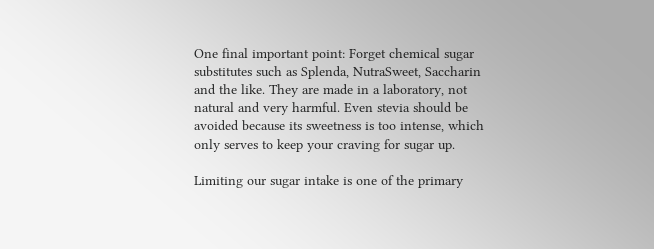One final important point: Forget chemical sugar substitutes such as Splenda, NutraSweet, Saccharin and the like. They are made in a laboratory, not natural and very harmful. Even stevia should be avoided because its sweetness is too intense, which only serves to keep your craving for sugar up.

Limiting our sugar intake is one of the primary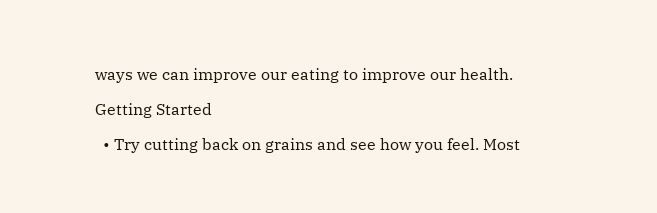ways we can improve our eating to improve our health.

Getting Started

  • Try cutting back on grains and see how you feel. Most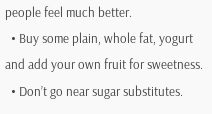people feel much better.
  • Buy some plain, whole fat, yogurt and add your own fruit for sweetness.
  • Don’t go near sugar substitutes.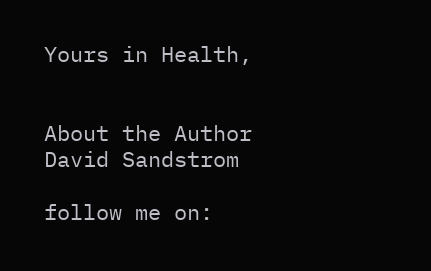Yours in Health,


About the Author David Sandstrom

follow me on: